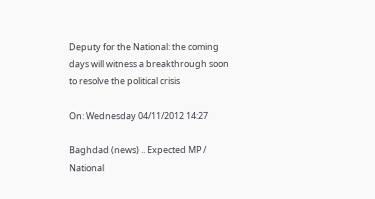Deputy for the National: the coming days will witness a breakthrough soon to resolve the political crisis

On: Wednesday 04/11/2012 14:27

Baghdad (news) .. Expected MP / National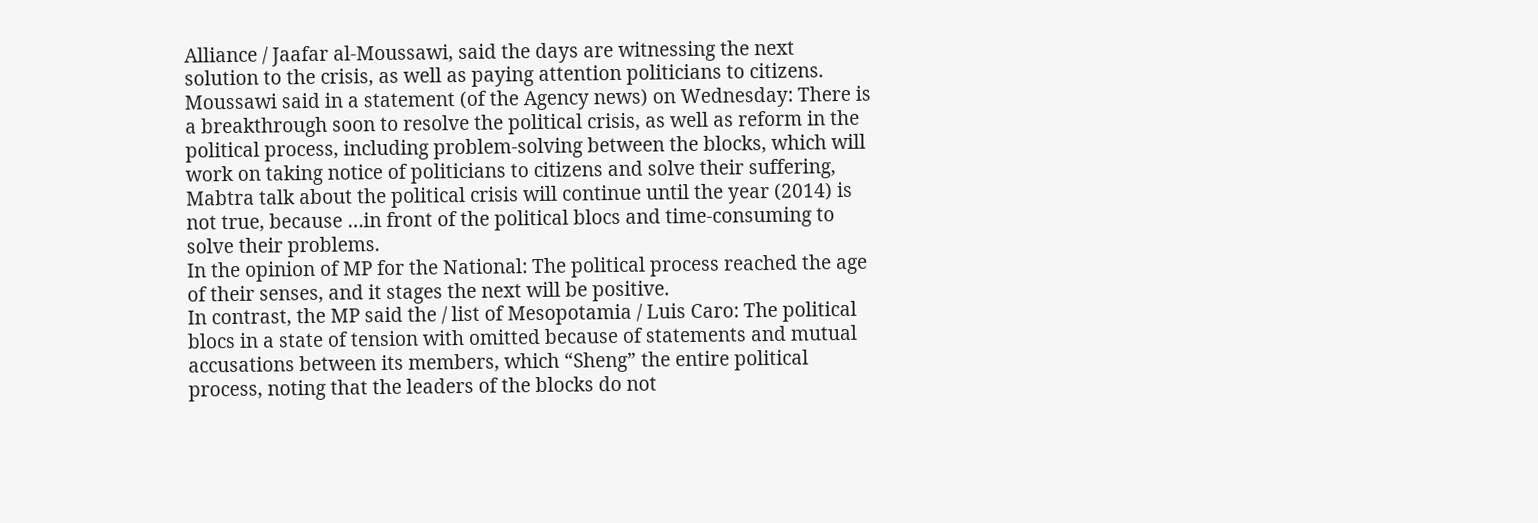Alliance / Jaafar al-Moussawi, said the days are witnessing the next solution to the crisis, as well as paying attention politicians to citizens.
Moussawi said in a statement (of the Agency news) on Wednesday: There is a breakthrough soon to resolve the political crisis, as well as reform in the political process, including problem-solving between the blocks, which will work on taking notice of politicians to citizens and solve their suffering, Mabtra talk about the political crisis will continue until the year (2014) is not true, because …in front of the political blocs and time-consuming to solve their problems.
In the opinion of MP for the National: The political process reached the age of their senses, and it stages the next will be positive.
In contrast, the MP said the / list of Mesopotamia / Luis Caro: The political blocs in a state of tension with omitted because of statements and mutual accusations between its members, which “Sheng” the entire political process, noting that the leaders of the blocks do not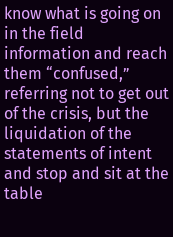know what is going on in the field information and reach them “confused,” referring not to get out of the crisis, but the liquidation of the statements of intent and stop and sit at the table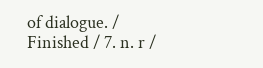of dialogue. / Finished / 7. n. r /